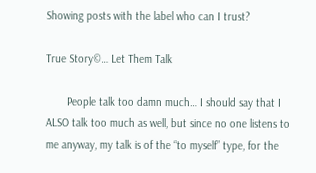Showing posts with the label who can I trust?

True Story©… Let Them Talk

       People talk too damn much… I should say that I ALSO talk too much as well, but since no one listens to me anyway, my talk is of the “to myself” type, for the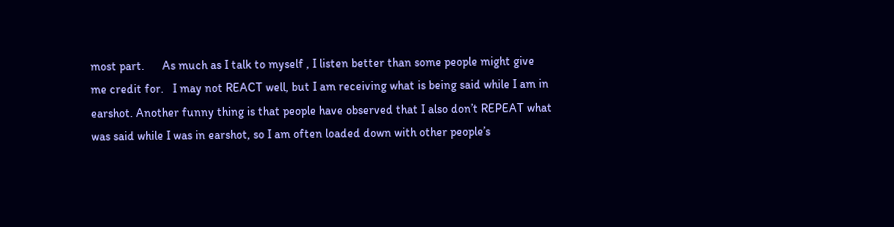most part.      As much as I talk to myself , I listen better than some people might give me credit for.   I may not REACT well, but I am receiving what is being said while I am in earshot. Another funny thing is that people have observed that I also don’t REPEAT what was said while I was in earshot, so I am often loaded down with other people’s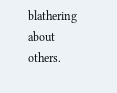blathering about others.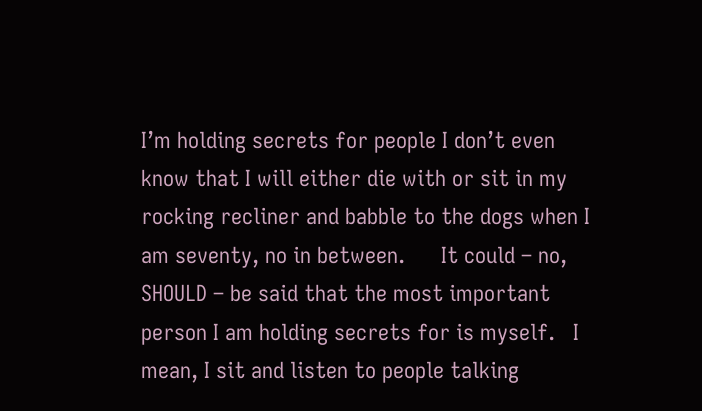I’m holding secrets for people I don’t even know that I will either die with or sit in my rocking recliner and babble to the dogs when I am seventy, no in between.      It could – no, SHOULD – be said that the most important person I am holding secrets for is myself.   I mean, I sit and listen to people talking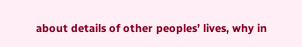about details of other peoples’ lives, why in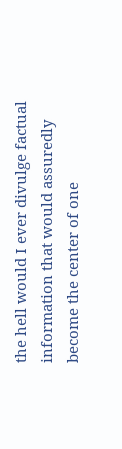the hell would I ever divulge factual information that would assuredly become the center of one